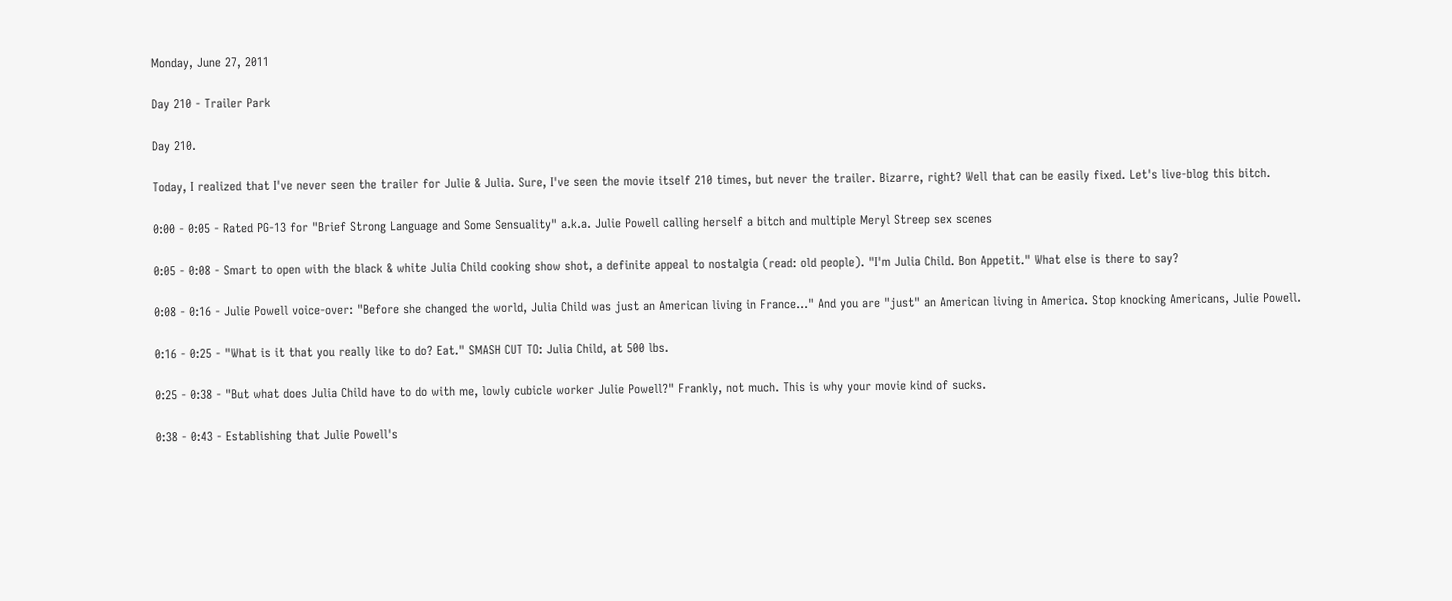Monday, June 27, 2011

Day 210 - Trailer Park

Day 210.

Today, I realized that I've never seen the trailer for Julie & Julia. Sure, I've seen the movie itself 210 times, but never the trailer. Bizarre, right? Well that can be easily fixed. Let's live-blog this bitch.

0:00 - 0:05 - Rated PG-13 for "Brief Strong Language and Some Sensuality" a.k.a. Julie Powell calling herself a bitch and multiple Meryl Streep sex scenes

0:05 - 0:08 - Smart to open with the black & white Julia Child cooking show shot, a definite appeal to nostalgia (read: old people). "I'm Julia Child. Bon Appetit." What else is there to say?

0:08 - 0:16 - Julie Powell voice-over: "Before she changed the world, Julia Child was just an American living in France..." And you are "just" an American living in America. Stop knocking Americans, Julie Powell.

0:16 - 0:25 - "What is it that you really like to do? Eat." SMASH CUT TO: Julia Child, at 500 lbs.

0:25 - 0:38 - "But what does Julia Child have to do with me, lowly cubicle worker Julie Powell?" Frankly, not much. This is why your movie kind of sucks.

0:38 - 0:43 - Establishing that Julie Powell's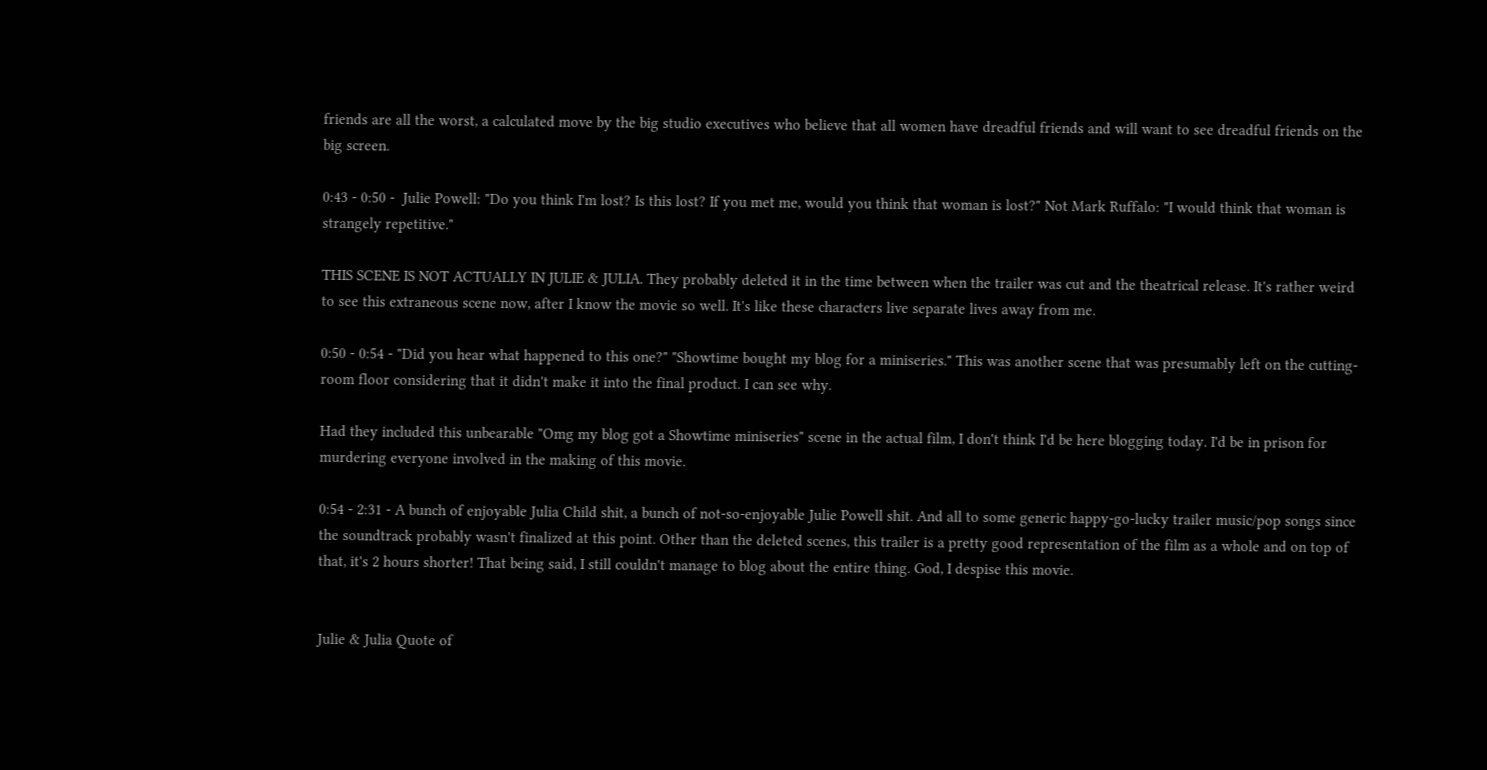friends are all the worst, a calculated move by the big studio executives who believe that all women have dreadful friends and will want to see dreadful friends on the big screen.

0:43 - 0:50 -  Julie Powell: "Do you think I'm lost? Is this lost? If you met me, would you think that woman is lost?" Not Mark Ruffalo: "I would think that woman is strangely repetitive."

THIS SCENE IS NOT ACTUALLY IN JULIE & JULIA. They probably deleted it in the time between when the trailer was cut and the theatrical release. It's rather weird to see this extraneous scene now, after I know the movie so well. It's like these characters live separate lives away from me.

0:50 - 0:54 - "Did you hear what happened to this one?" "Showtime bought my blog for a miniseries." This was another scene that was presumably left on the cutting-room floor considering that it didn't make it into the final product. I can see why.

Had they included this unbearable "Omg my blog got a Showtime miniseries" scene in the actual film, I don't think I'd be here blogging today. I'd be in prison for murdering everyone involved in the making of this movie.

0:54 - 2:31 - A bunch of enjoyable Julia Child shit, a bunch of not-so-enjoyable Julie Powell shit. And all to some generic happy-go-lucky trailer music/pop songs since the soundtrack probably wasn't finalized at this point. Other than the deleted scenes, this trailer is a pretty good representation of the film as a whole and on top of that, it's 2 hours shorter! That being said, I still couldn't manage to blog about the entire thing. God, I despise this movie.


Julie & Julia Quote of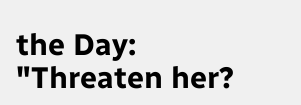the Day: "Threaten her?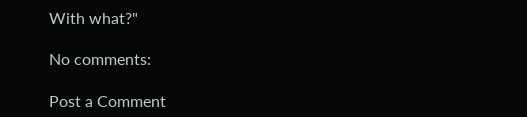With what?"

No comments:

Post a Comment